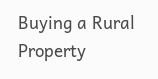Buying a Rural Property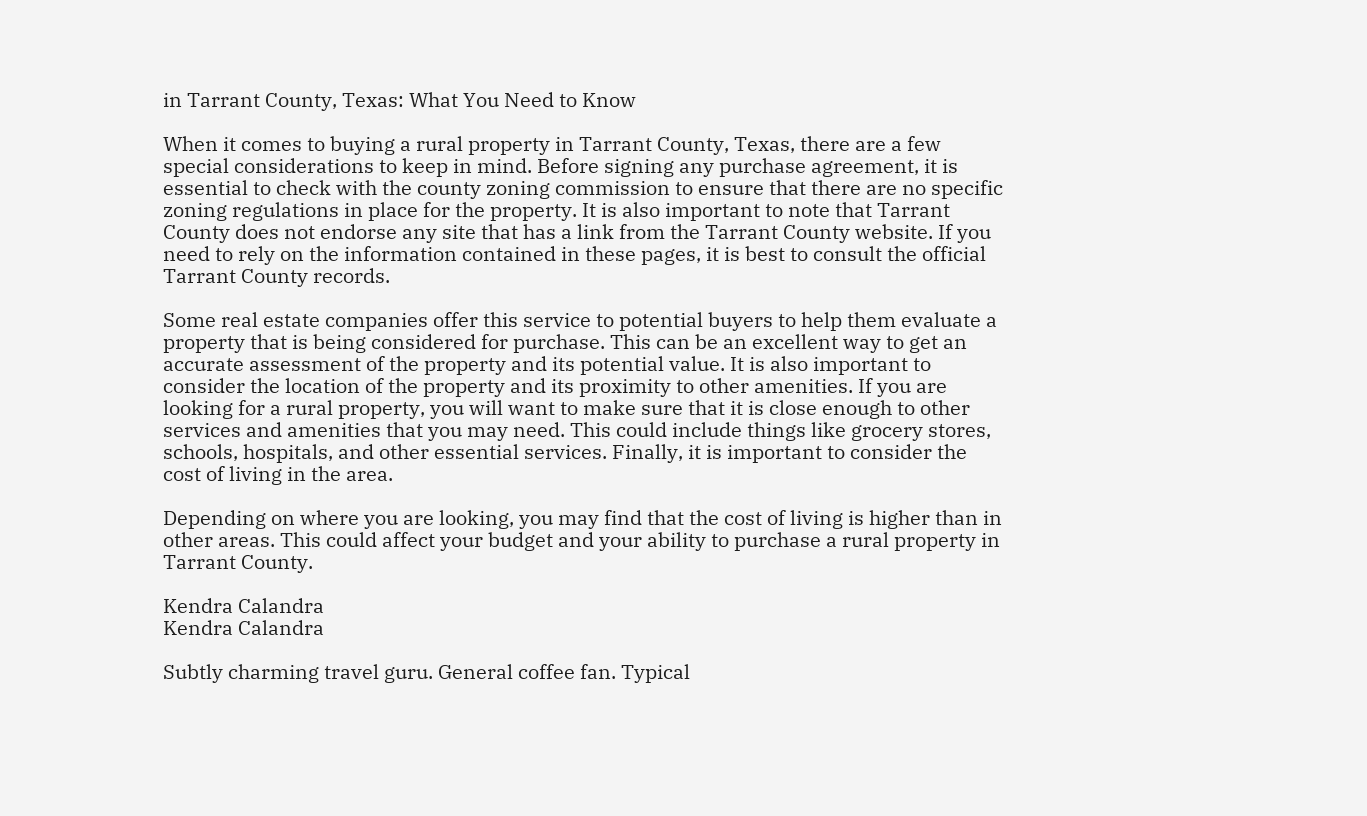in Tarrant County, Texas: What You Need to Know

When it comes to buying a rural property in Tarrant County, Texas, there are a few special considerations to keep in mind. Before signing any purchase agreement, it is essential to check with the county zoning commission to ensure that there are no specific zoning regulations in place for the property. It is also important to note that Tarrant County does not endorse any site that has a link from the Tarrant County website. If you need to rely on the information contained in these pages, it is best to consult the official Tarrant County records.

Some real estate companies offer this service to potential buyers to help them evaluate a property that is being considered for purchase. This can be an excellent way to get an accurate assessment of the property and its potential value. It is also important to consider the location of the property and its proximity to other amenities. If you are looking for a rural property, you will want to make sure that it is close enough to other services and amenities that you may need. This could include things like grocery stores, schools, hospitals, and other essential services. Finally, it is important to consider the cost of living in the area.

Depending on where you are looking, you may find that the cost of living is higher than in other areas. This could affect your budget and your ability to purchase a rural property in Tarrant County.

Kendra Calandra
Kendra Calandra

Subtly charming travel guru. General coffee fan. Typical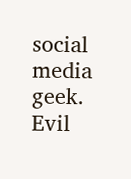social media geek. Evil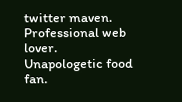twitter maven. Professional web lover. Unapologetic food fan.